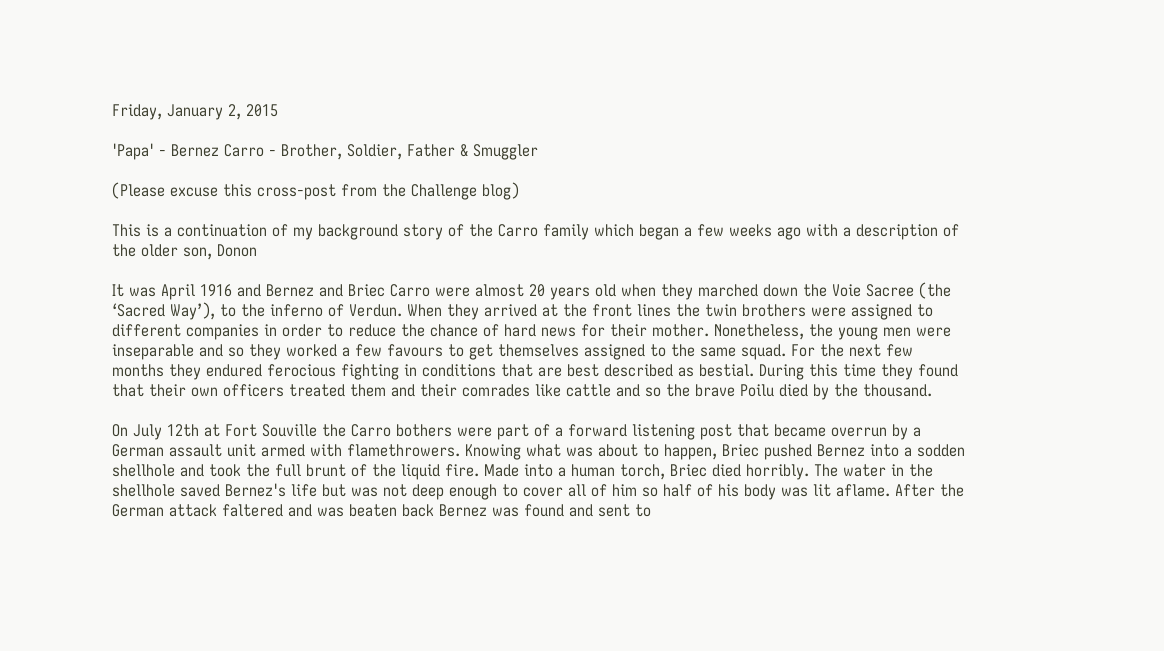Friday, January 2, 2015

'Papa' - Bernez Carro - Brother, Soldier, Father & Smuggler

(Please excuse this cross-post from the Challenge blog)

This is a continuation of my background story of the Carro family which began a few weeks ago with a description of the older son, Donon

It was April 1916 and Bernez and Briec Carro were almost 20 years old when they marched down the Voie Sacree (the ‘Sacred Way’), to the inferno of Verdun. When they arrived at the front lines the twin brothers were assigned to different companies in order to reduce the chance of hard news for their mother. Nonetheless, the young men were inseparable and so they worked a few favours to get themselves assigned to the same squad. For the next few months they endured ferocious fighting in conditions that are best described as bestial. During this time they found that their own officers treated them and their comrades like cattle and so the brave Poilu died by the thousand.

On July 12th at Fort Souville the Carro bothers were part of a forward listening post that became overrun by a German assault unit armed with flamethrowers. Knowing what was about to happen, Briec pushed Bernez into a sodden shellhole and took the full brunt of the liquid fire. Made into a human torch, Briec died horribly. The water in the shellhole saved Bernez's life but was not deep enough to cover all of him so half of his body was lit aflame. After the German attack faltered and was beaten back Bernez was found and sent to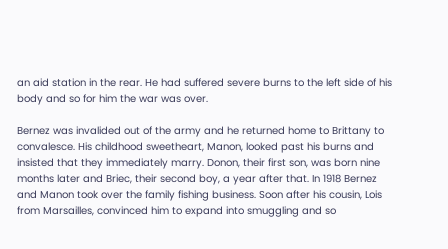an aid station in the rear. He had suffered severe burns to the left side of his body and so for him the war was over.

Bernez was invalided out of the army and he returned home to Brittany to convalesce. His childhood sweetheart, Manon, looked past his burns and insisted that they immediately marry. Donon, their first son, was born nine months later and Briec, their second boy, a year after that. In 1918 Bernez and Manon took over the family fishing business. Soon after his cousin, Lois from Marsailles, convinced him to expand into smuggling and so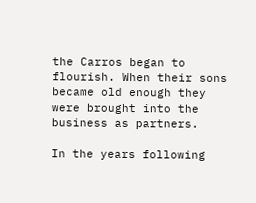the Carros began to flourish. When their sons became old enough they were brought into the business as partners.

In the years following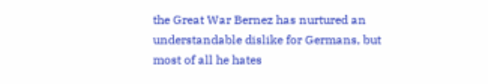the Great War Bernez has nurtured an understandable dislike for Germans, but most of all he hates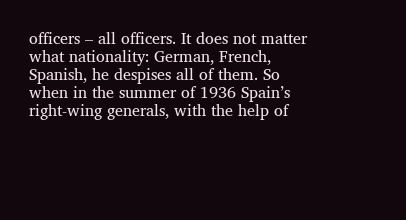officers – all officers. It does not matter what nationality: German, French, Spanish, he despises all of them. So when in the summer of 1936 Spain’s right-wing generals, with the help of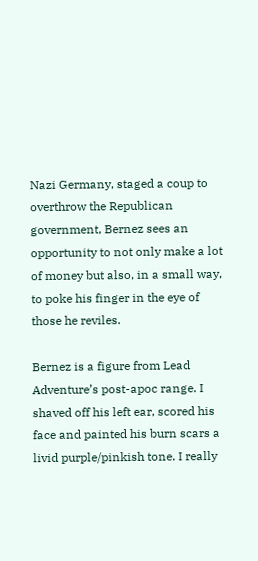Nazi Germany, staged a coup to overthrow the Republican government, Bernez sees an opportunity to not only make a lot of money but also, in a small way, to poke his finger in the eye of those he reviles.

Bernez is a figure from Lead Adventure’s post-apoc range. I shaved off his left ear, scored his face and painted his burn scars a livid purple/pinkish tone. I really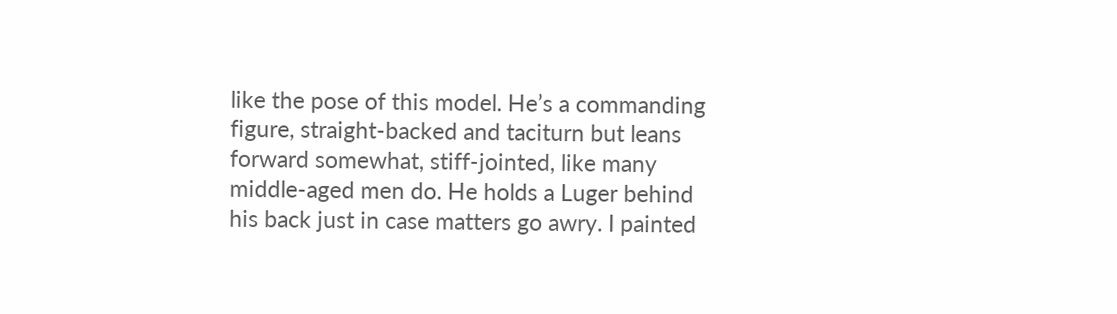like the pose of this model. He’s a commanding figure, straight-backed and taciturn but leans forward somewhat, stiff-jointed, like many middle-aged men do. He holds a Luger behind his back just in case matters go awry. I painted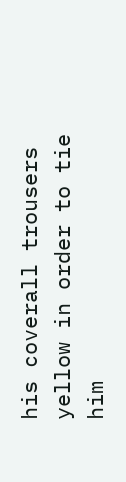his coverall trousers yellow in order to tie him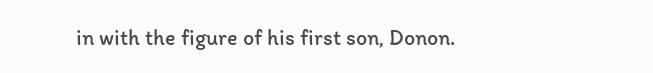in with the figure of his first son, Donon.